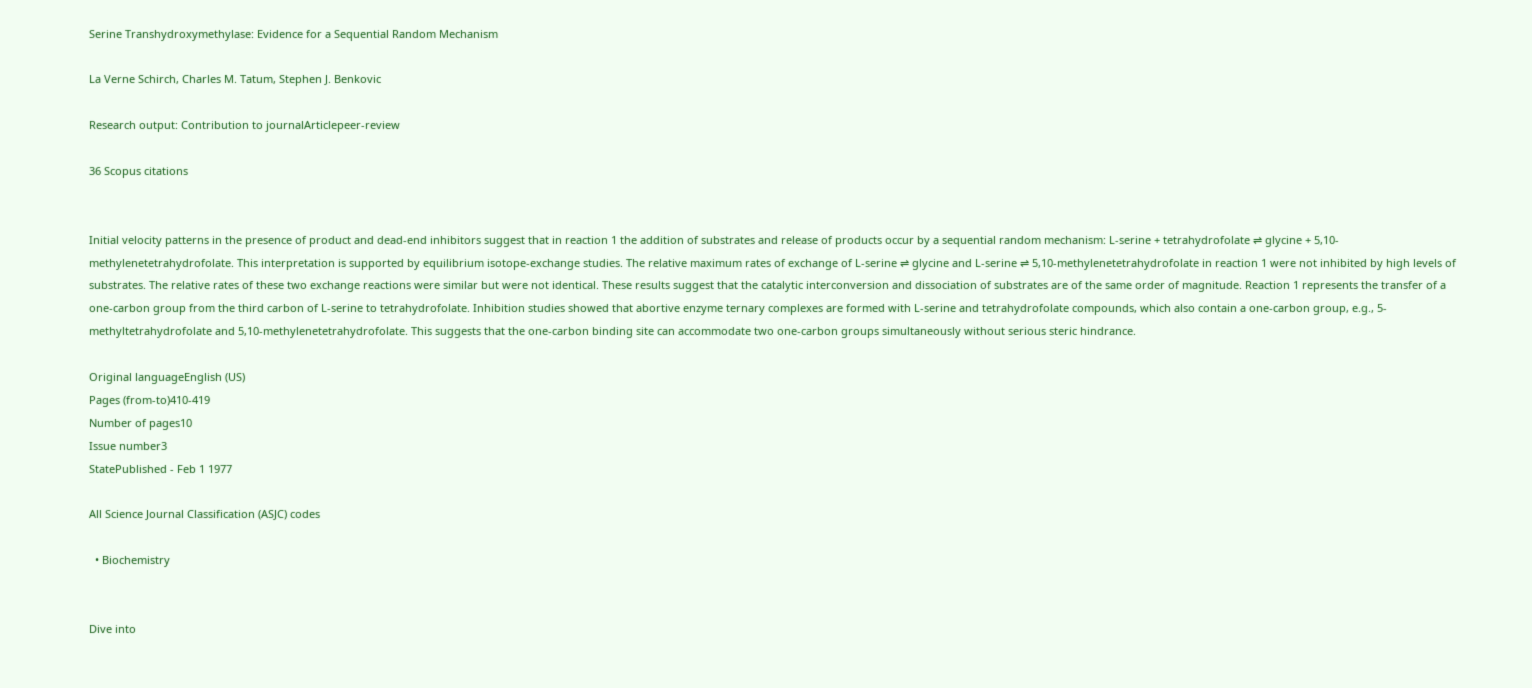Serine Transhydroxymethylase: Evidence for a Sequential Random Mechanism

La Verne Schirch, Charles M. Tatum, Stephen J. Benkovic

Research output: Contribution to journalArticlepeer-review

36 Scopus citations


Initial velocity patterns in the presence of product and dead-end inhibitors suggest that in reaction 1 the addition of substrates and release of products occur by a sequential random mechanism: L-serine + tetrahydrofolate ⇌ glycine + 5,10-methylenetetrahydrofolate. This interpretation is supported by equilibrium isotope-exchange studies. The relative maximum rates of exchange of L-serine ⇌ glycine and L-serine ⇌ 5,10-methylenetetrahydrofolate in reaction 1 were not inhibited by high levels of substrates. The relative rates of these two exchange reactions were similar but were not identical. These results suggest that the catalytic interconversion and dissociation of substrates are of the same order of magnitude. Reaction 1 represents the transfer of a one-carbon group from the third carbon of L-serine to tetrahydrofolate. Inhibition studies showed that abortive enzyme ternary complexes are formed with L-serine and tetrahydrofolate compounds, which also contain a one-carbon group, e.g., 5-methyltetrahydrofolate and 5,10-methylenetetrahydrofolate. This suggests that the one-carbon binding site can accommodate two one-carbon groups simultaneously without serious steric hindrance.

Original languageEnglish (US)
Pages (from-to)410-419
Number of pages10
Issue number3
StatePublished - Feb 1 1977

All Science Journal Classification (ASJC) codes

  • Biochemistry


Dive into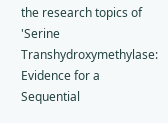the research topics of 'Serine Transhydroxymethylase: Evidence for a Sequential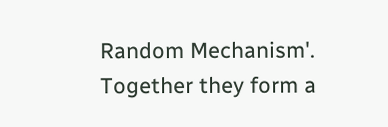Random Mechanism'. Together they form a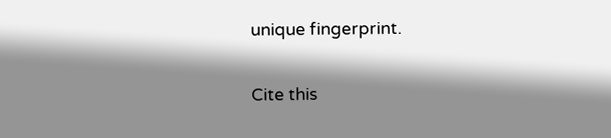unique fingerprint.

Cite this